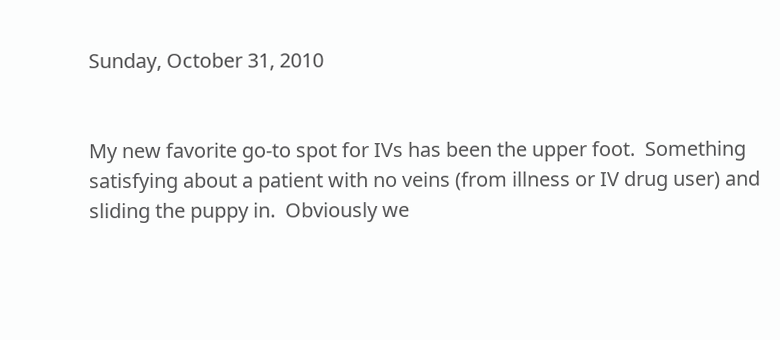Sunday, October 31, 2010


My new favorite go-to spot for IVs has been the upper foot.  Something satisfying about a patient with no veins (from illness or IV drug user) and sliding the puppy in.  Obviously we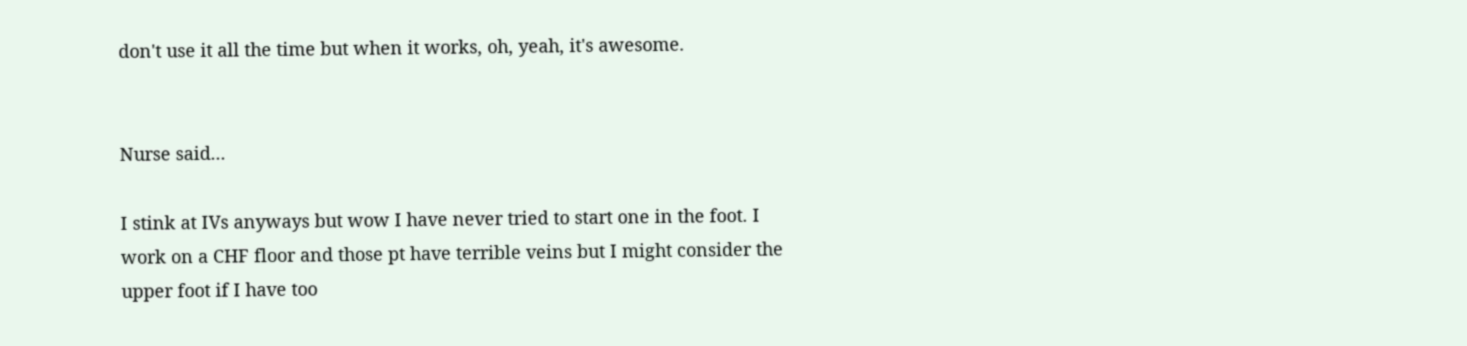don't use it all the time but when it works, oh, yeah, it's awesome.


Nurse said...

I stink at IVs anyways but wow I have never tried to start one in the foot. I work on a CHF floor and those pt have terrible veins but I might consider the upper foot if I have too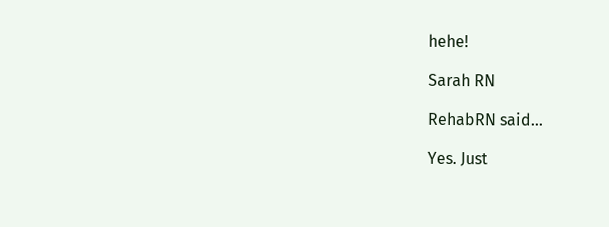hehe!

Sarah RN

RehabRN said...

Yes. Just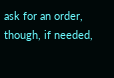ask for an order, though, if needed,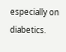especially on diabetics.